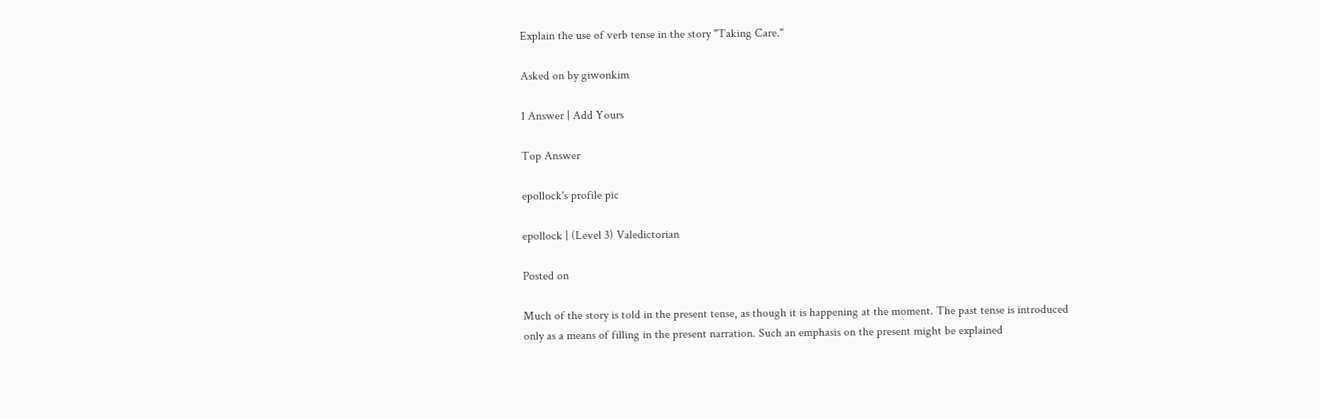Explain the use of verb tense in the story "Taking Care."

Asked on by giwonkim

1 Answer | Add Yours

Top Answer

epollock's profile pic

epollock | (Level 3) Valedictorian

Posted on

Much of the story is told in the present tense, as though it is happening at the moment. The past tense is introduced only as a means of filling in the present narration. Such an emphasis on the present might be explained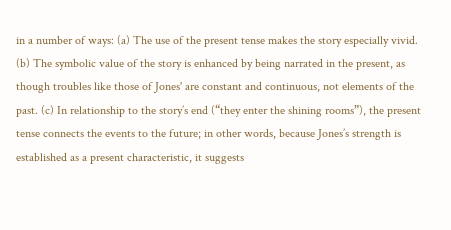in a number of ways: (a) The use of the present tense makes the story especially vivid. (b) The symbolic value of the story is enhanced by being narrated in the present, as though troubles like those of Jones' are constant and continuous, not elements of the past. (c) In relationship to the story’s end (“they enter the shining rooms”), the present tense connects the events to the future; in other words, because Jones’s strength is established as a present characteristic, it suggests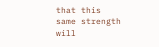that this same strength will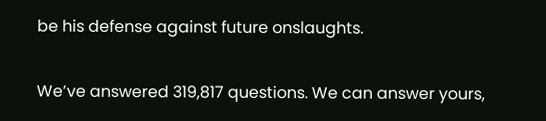be his defense against future onslaughts.

We’ve answered 319,817 questions. We can answer yours,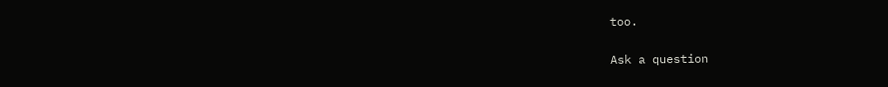too.

Ask a question